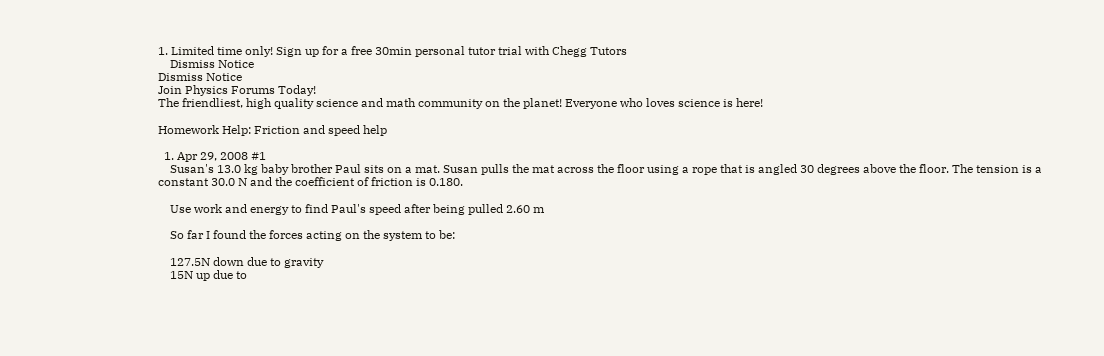1. Limited time only! Sign up for a free 30min personal tutor trial with Chegg Tutors
    Dismiss Notice
Dismiss Notice
Join Physics Forums Today!
The friendliest, high quality science and math community on the planet! Everyone who loves science is here!

Homework Help: Friction and speed help

  1. Apr 29, 2008 #1
    Susan's 13.0 kg baby brother Paul sits on a mat. Susan pulls the mat across the floor using a rope that is angled 30 degrees above the floor. The tension is a constant 30.0 N and the coefficient of friction is 0.180.

    Use work and energy to find Paul's speed after being pulled 2.60 m

    So far I found the forces acting on the system to be:

    127.5N down due to gravity
    15N up due to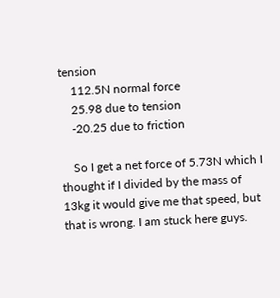tension
    112.5N normal force
    25.98 due to tension
    -20.25 due to friction

    So I get a net force of 5.73N which I thought if I divided by the mass of 13kg it would give me that speed, but that is wrong. I am stuck here guys.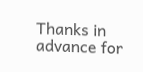Thanks in advance for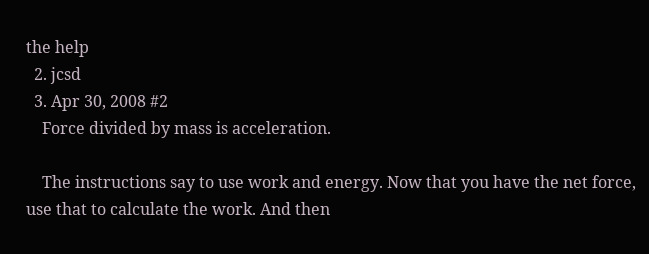the help
  2. jcsd
  3. Apr 30, 2008 #2
    Force divided by mass is acceleration.

    The instructions say to use work and energy. Now that you have the net force, use that to calculate the work. And then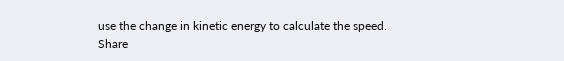use the change in kinetic energy to calculate the speed.
Share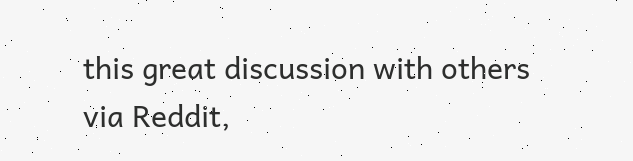this great discussion with others via Reddit,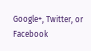Google+, Twitter, or Facebook